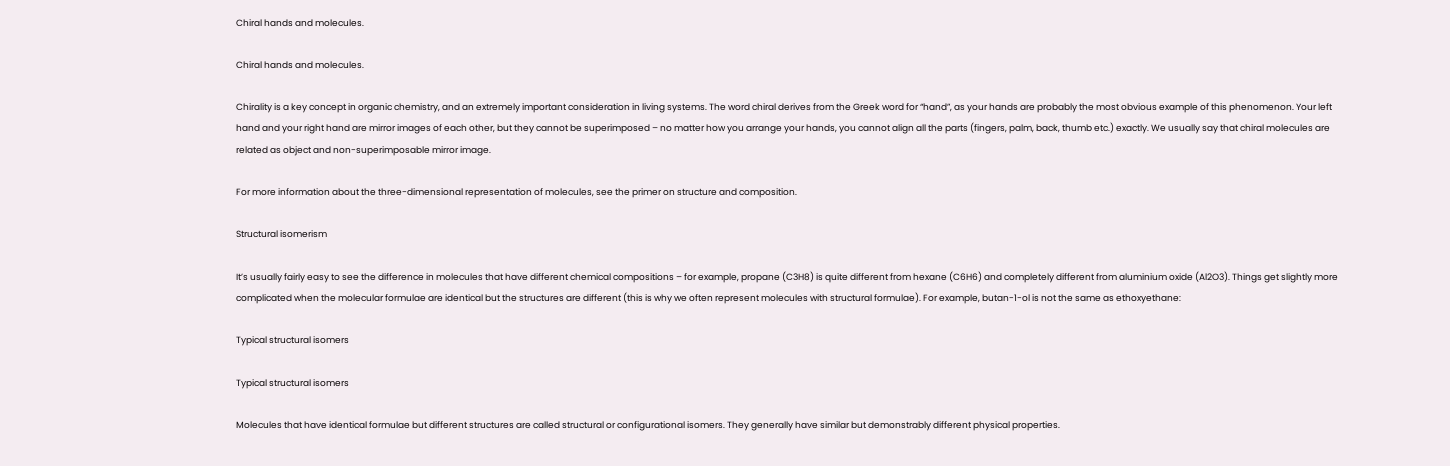Chiral hands and molecules.

Chiral hands and molecules.

Chirality is a key concept in organic chemistry, and an extremely important consideration in living systems. The word chiral derives from the Greek word for “hand”, as your hands are probably the most obvious example of this phenomenon. Your left hand and your right hand are mirror images of each other, but they cannot be superimposed – no matter how you arrange your hands, you cannot align all the parts (fingers, palm, back, thumb etc.) exactly. We usually say that chiral molecules are related as object and non-superimposable mirror image.

For more information about the three-dimensional representation of molecules, see the primer on structure and composition.

Structural isomerism

It’s usually fairly easy to see the difference in molecules that have different chemical compositions – for example, propane (C3H8) is quite different from hexane (C6H6) and completely different from aluminium oxide (Al2O3). Things get slightly more complicated when the molecular formulae are identical but the structures are different (this is why we often represent molecules with structural formulae). For example, butan-1-ol is not the same as ethoxyethane:

Typical structural isomers

Typical structural isomers

Molecules that have identical formulae but different structures are called structural or configurational isomers. They generally have similar but demonstrably different physical properties.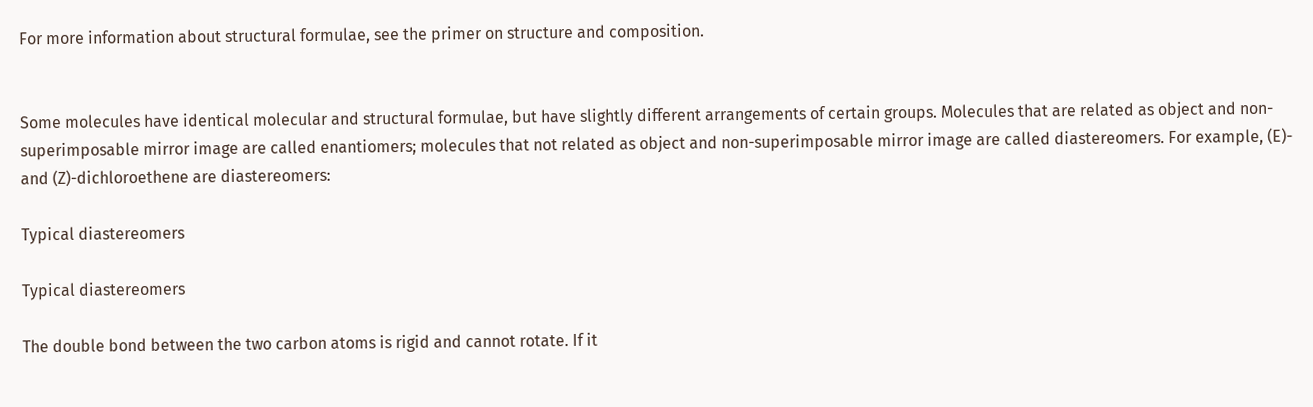For more information about structural formulae, see the primer on structure and composition.


Some molecules have identical molecular and structural formulae, but have slightly different arrangements of certain groups. Molecules that are related as object and non-superimposable mirror image are called enantiomers; molecules that not related as object and non-superimposable mirror image are called diastereomers. For example, (E)- and (Z)-dichloroethene are diastereomers:

Typical diastereomers

Typical diastereomers

The double bond between the two carbon atoms is rigid and cannot rotate. If it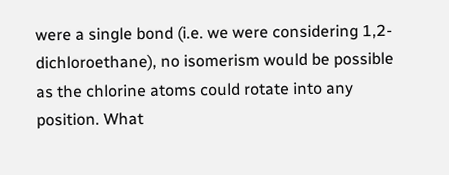were a single bond (i.e. we were considering 1,2-dichloroethane), no isomerism would be possible as the chlorine atoms could rotate into any position. What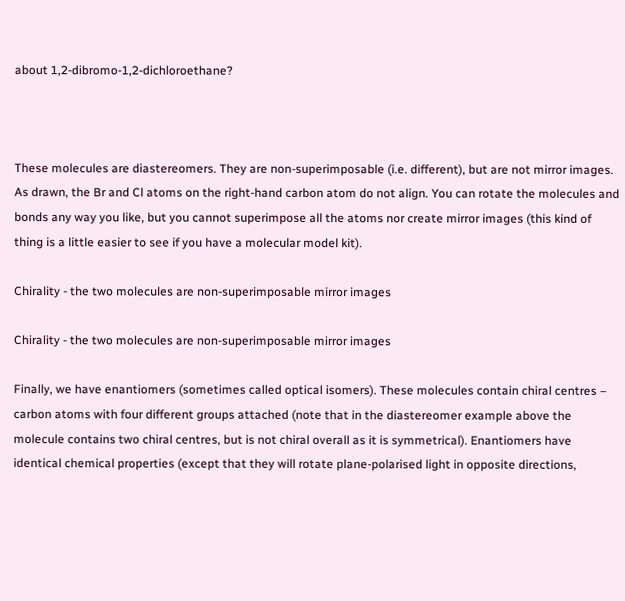about 1,2-dibromo-1,2-dichloroethane?



These molecules are diastereomers. They are non-superimposable (i.e. different), but are not mirror images. As drawn, the Br and Cl atoms on the right-hand carbon atom do not align. You can rotate the molecules and bonds any way you like, but you cannot superimpose all the atoms nor create mirror images (this kind of thing is a little easier to see if you have a molecular model kit).

Chirality - the two molecules are non-superimposable mirror images

Chirality - the two molecules are non-superimposable mirror images

Finally, we have enantiomers (sometimes called optical isomers). These molecules contain chiral centres – carbon atoms with four different groups attached (note that in the diastereomer example above the molecule contains two chiral centres, but is not chiral overall as it is symmetrical). Enantiomers have identical chemical properties (except that they will rotate plane-polarised light in opposite directions,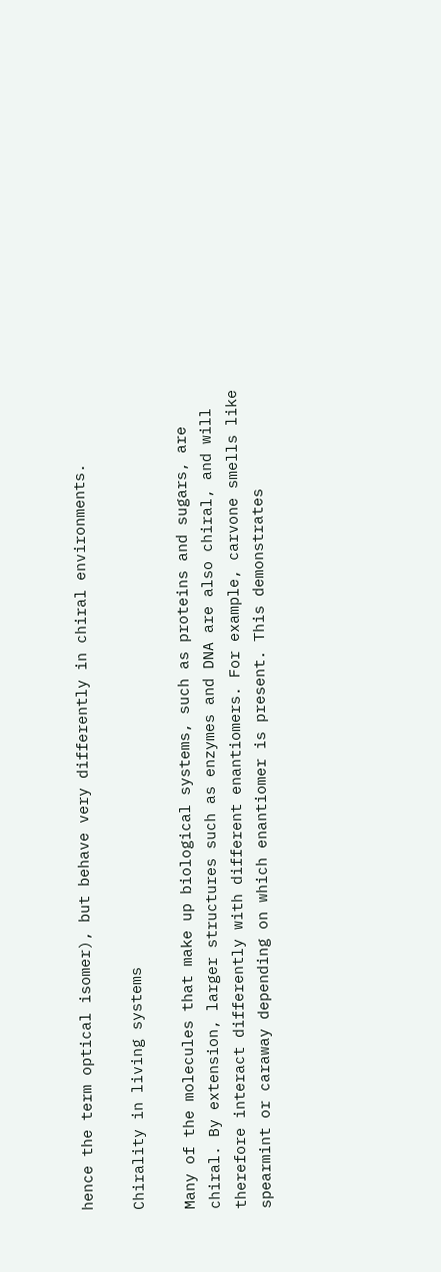hence the term optical isomer), but behave very differently in chiral environments.

Chirality in living systems

Many of the molecules that make up biological systems, such as proteins and sugars, are chiral. By extension, larger structures such as enzymes and DNA are also chiral, and will therefore interact differently with different enantiomers. For example, carvone smells like spearmint or caraway depending on which enantiomer is present. This demonstrates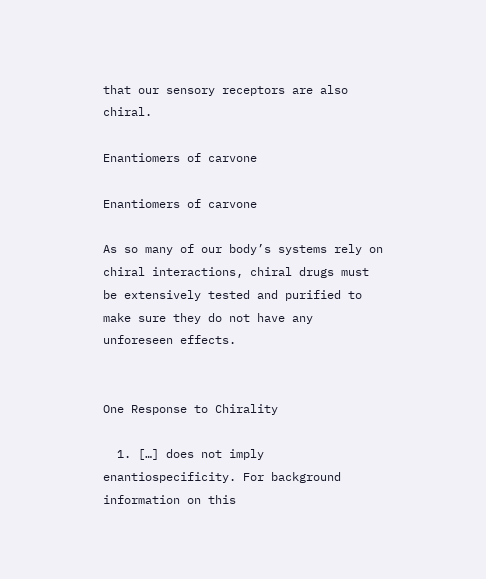that our sensory receptors are also chiral.

Enantiomers of carvone

Enantiomers of carvone

As so many of our body’s systems rely on chiral interactions, chiral drugs must be extensively tested and purified to make sure they do not have any unforeseen effects.


One Response to Chirality

  1. […] does not imply enantiospecificity. For background information on this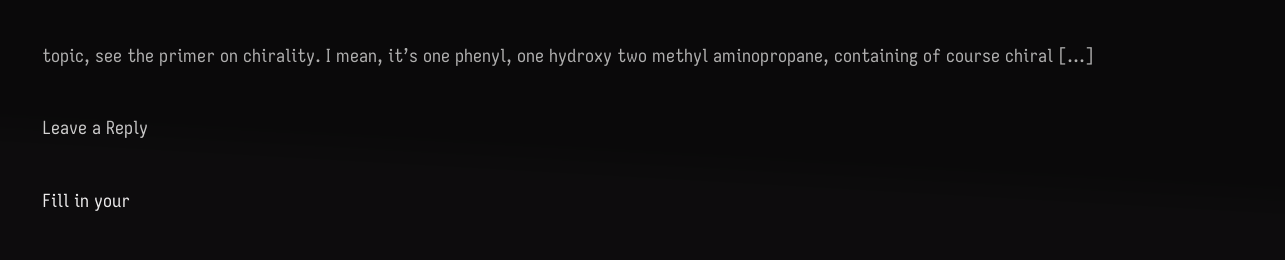topic, see the primer on chirality. I mean, it’s one phenyl, one hydroxy two methyl aminopropane, containing of course chiral […]

Leave a Reply

Fill in your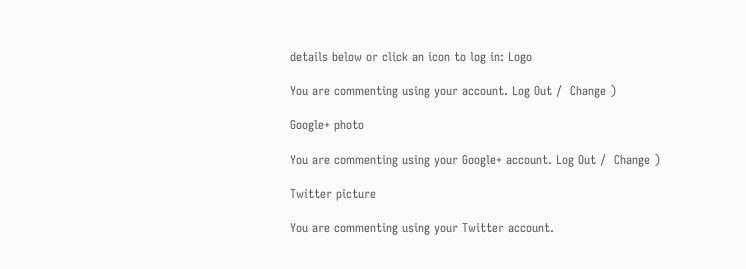details below or click an icon to log in: Logo

You are commenting using your account. Log Out /  Change )

Google+ photo

You are commenting using your Google+ account. Log Out /  Change )

Twitter picture

You are commenting using your Twitter account.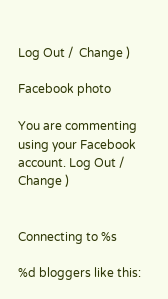Log Out /  Change )

Facebook photo

You are commenting using your Facebook account. Log Out /  Change )


Connecting to %s

%d bloggers like this: